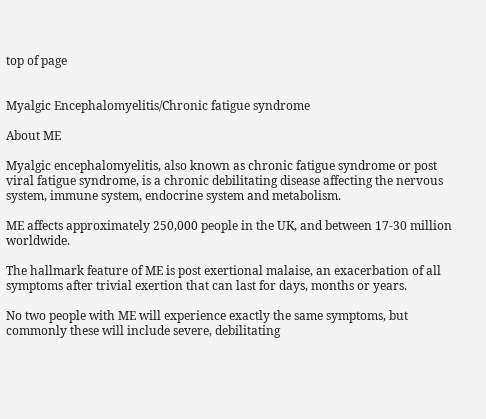top of page


Myalgic Encephalomyelitis/Chronic fatigue syndrome

About ME

Myalgic encephalomyelitis, also known as chronic fatigue syndrome or post viral fatigue syndrome, is a chronic debilitating disease affecting the nervous system, immune system, endocrine system and metabolism.

ME affects approximately 250,000 people in the UK, and between 17-30 million worldwide.

The hallmark feature of ME is post exertional malaise, an exacerbation of all symptoms after trivial exertion that can last for days, months or years.

No two people with ME will experience exactly the same symptoms, but commonly these will include severe, debilitating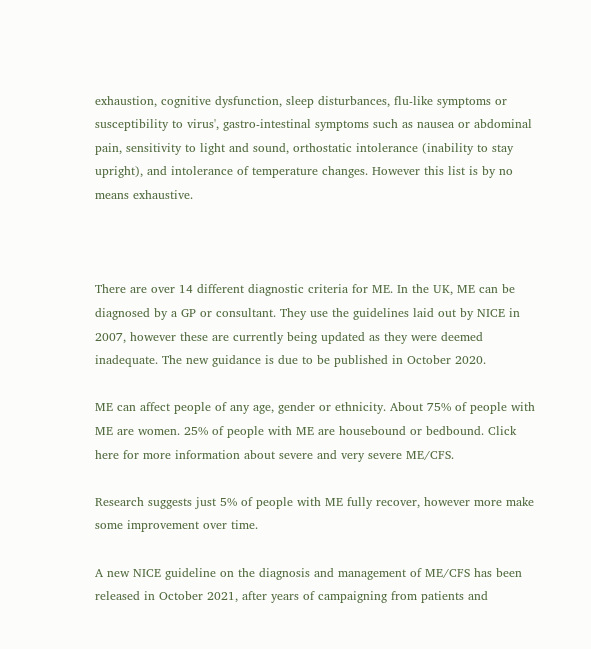exhaustion, cognitive dysfunction, sleep disturbances, flu-like symptoms or susceptibility to virus', gastro-intestinal symptoms such as nausea or abdominal pain, sensitivity to light and sound, orthostatic intolerance (inability to stay upright), and intolerance of temperature changes. However this list is by no means exhaustive.



There are over 14 different diagnostic criteria for ME. In the UK, ME can be diagnosed by a GP or consultant. They use the guidelines laid out by NICE in 2007, however these are currently being updated as they were deemed inadequate. The new guidance is due to be published in October 2020.

ME can affect people of any age, gender or ethnicity. About 75% of people with ME are women. 25% of people with ME are housebound or bedbound. Click here for more information about severe and very severe ME/CFS.

Research suggests just 5% of people with ME fully recover, however more make some improvement over time.

A new NICE guideline on the diagnosis and management of ME/CFS has been released in October 2021, after years of campaigning from patients and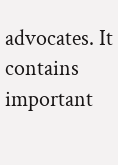advocates. It contains important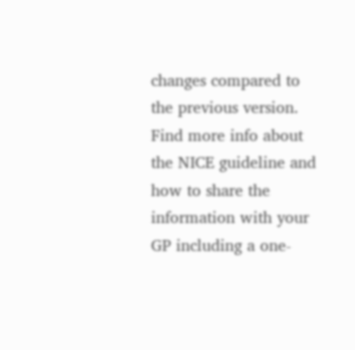changes compared to the previous version. Find more info about the NICE guideline and how to share the information with your GP including a one-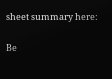sheet summary here:

Be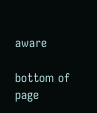aware

bottom of page